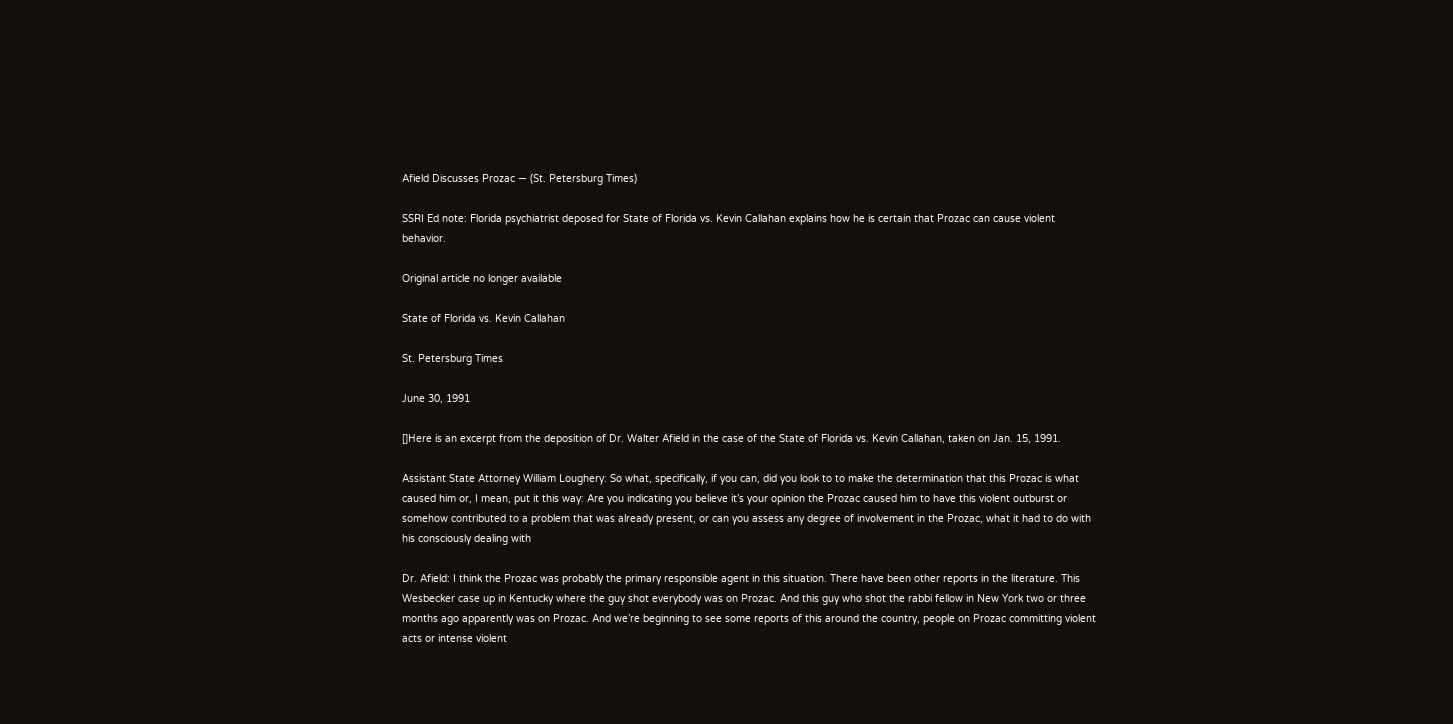Afield Discusses Prozac — (St. Petersburg Times)

SSRI Ed note: Florida psychiatrist deposed for State of Florida vs. Kevin Callahan explains how he is certain that Prozac can cause violent behavior.

Original article no longer available

State of Florida vs. Kevin Callahan

St. Petersburg Times

June 30, 1991

[]Here is an excerpt from the deposition of Dr. Walter Afield in the case of the State of Florida vs. Kevin Callahan, taken on Jan. 15, 1991.

Assistant State Attorney William Loughery: So what, specifically, if you can, did you look to to make the determination that this Prozac is what caused him or, I mean, put it this way: Are you indicating you believe it’s your opinion the Prozac caused him to have this violent outburst or somehow contributed to a problem that was already present, or can you assess any degree of involvement in the Prozac, what it had to do with his consciously dealing with

Dr. Afield: I think the Prozac was probably the primary responsible agent in this situation. There have been other reports in the literature. This Wesbecker case up in Kentucky where the guy shot everybody was on Prozac. And this guy who shot the rabbi fellow in New York two or three months ago apparently was on Prozac. And we’re beginning to see some reports of this around the country, people on Prozac committing violent acts or intense violent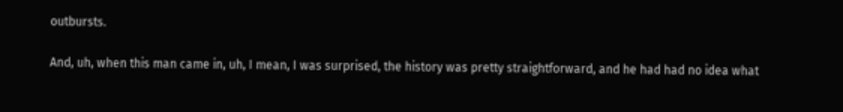outbursts.

And, uh, when this man came in, uh, I mean, I was surprised, the history was pretty straightforward, and he had had no idea what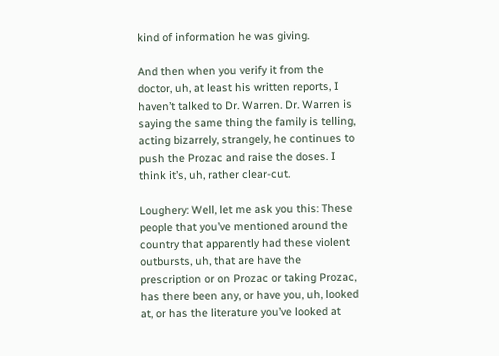kind of information he was giving.

And then when you verify it from the doctor, uh, at least his written reports, I haven’t talked to Dr. Warren. Dr. Warren is saying the same thing the family is telling, acting bizarrely, strangely, he continues to push the Prozac and raise the doses. I think it’s, uh, rather clear-cut.

Loughery: Well, let me ask you this: These people that you’ve mentioned around the country that apparently had these violent outbursts, uh, that are have the prescription or on Prozac or taking Prozac, has there been any, or have you, uh, looked at, or has the literature you’ve looked at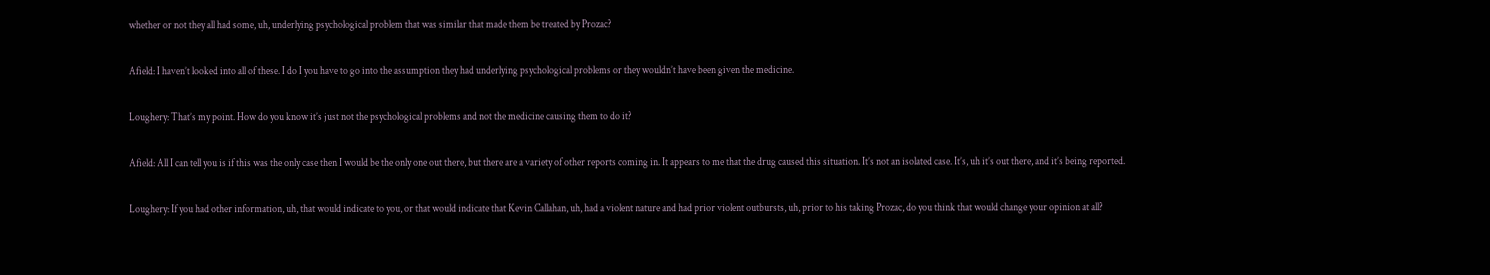whether or not they all had some, uh, underlying psychological problem that was similar that made them be treated by Prozac?

Afield: I haven’t looked into all of these. I do I you have to go into the assumption they had underlying psychological problems or they wouldn’t have been given the medicine.

Loughery: That’s my point. How do you know it’s just not the psychological problems and not the medicine causing them to do it?

Afield: All I can tell you is if this was the only case then I would be the only one out there, but there are a variety of other reports coming in. It appears to me that the drug caused this situation. It’s not an isolated case. It’s, uh it’s out there, and it’s being reported.

Loughery: If you had other information, uh, that would indicate to you, or that would indicate that Kevin Callahan, uh, had a violent nature and had prior violent outbursts, uh, prior to his taking Prozac, do you think that would change your opinion at all?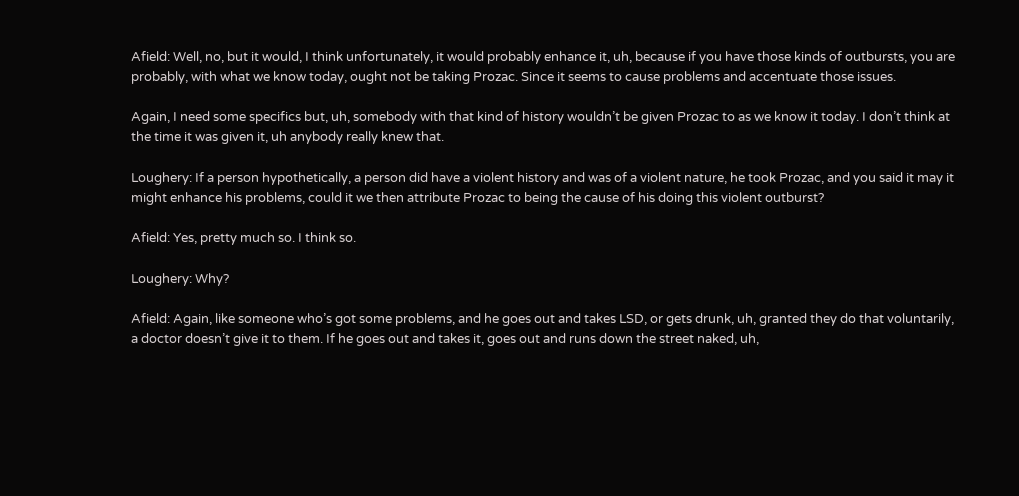Afield: Well, no, but it would, I think unfortunately, it would probably enhance it, uh, because if you have those kinds of outbursts, you are probably, with what we know today, ought not be taking Prozac. Since it seems to cause problems and accentuate those issues.

Again, I need some specifics but, uh, somebody with that kind of history wouldn’t be given Prozac to as we know it today. I don’t think at the time it was given it, uh anybody really knew that.

Loughery: If a person hypothetically, a person did have a violent history and was of a violent nature, he took Prozac, and you said it may it might enhance his problems, could it we then attribute Prozac to being the cause of his doing this violent outburst?

Afield: Yes, pretty much so. I think so.

Loughery: Why?

Afield: Again, like someone who’s got some problems, and he goes out and takes LSD, or gets drunk, uh, granted they do that voluntarily, a doctor doesn’t give it to them. If he goes out and takes it, goes out and runs down the street naked, uh,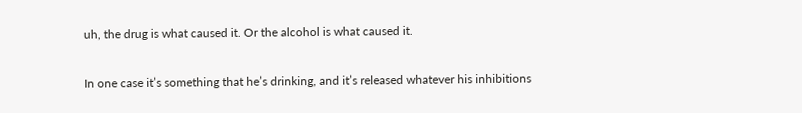uh, the drug is what caused it. Or the alcohol is what caused it.

In one case it’s something that he’s drinking, and it’s released whatever his inhibitions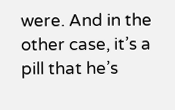were. And in the other case, it’s a pill that he’s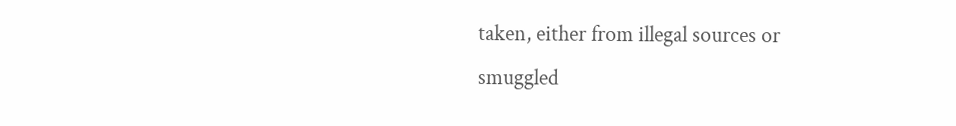taken, either from illegal sources or smuggled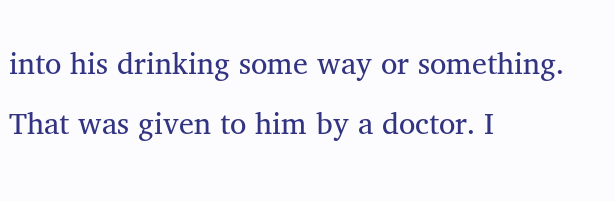into his drinking some way or something. That was given to him by a doctor. I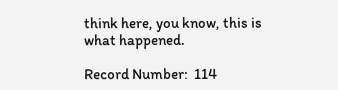think here, you know, this is what happened.

Record Number:  114